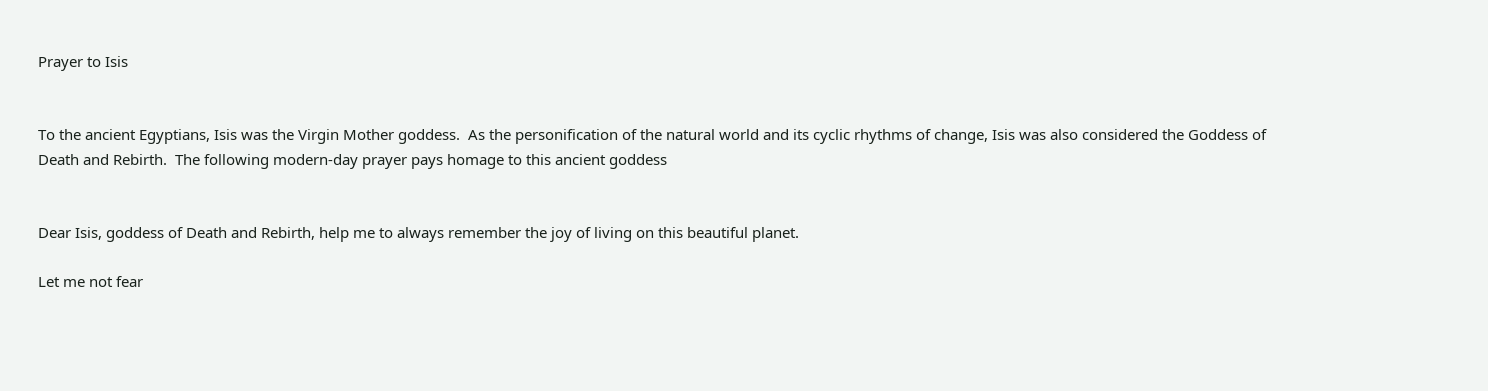Prayer to Isis


To the ancient Egyptians, Isis was the Virgin Mother goddess.  As the personification of the natural world and its cyclic rhythms of change, Isis was also considered the Goddess of Death and Rebirth.  The following modern-day prayer pays homage to this ancient goddess


Dear Isis, goddess of Death and Rebirth, help me to always remember the joy of living on this beautiful planet.

Let me not fear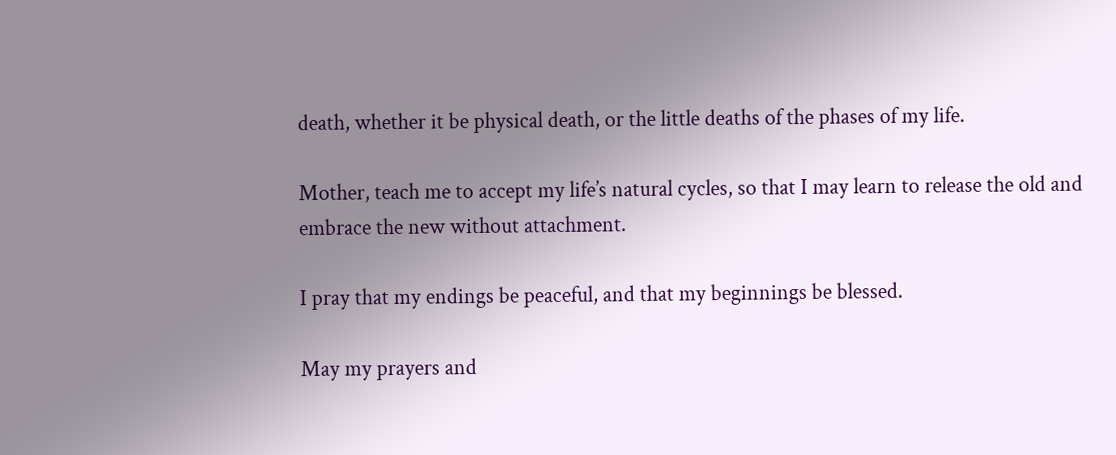death, whether it be physical death, or the little deaths of the phases of my life.

Mother, teach me to accept my life’s natural cycles, so that I may learn to release the old and embrace the new without attachment.

I pray that my endings be peaceful, and that my beginnings be blessed.

May my prayers and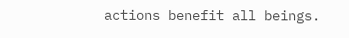actions benefit all beings.